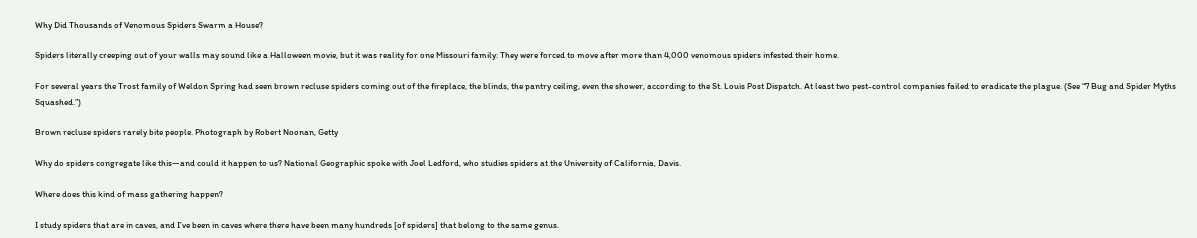Why Did Thousands of Venomous Spiders Swarm a House?

Spiders literally creeping out of your walls may sound like a Halloween movie, but it was reality for one Missouri family: They were forced to move after more than 4,000 venomous spiders infested their home.

For several years the Trost family of Weldon Spring had seen brown recluse spiders coming out of the fireplace, the blinds, the pantry ceiling, even the shower, according to the St. Louis Post Dispatch. At least two pest-control companies failed to eradicate the plague. (See “7 Bug and Spider Myths Squashed.”)

Brown recluse spiders rarely bite people. Photograph by Robert Noonan, Getty

Why do spiders congregate like this—and could it happen to us? National Geographic spoke with Joel Ledford, who studies spiders at the University of California, Davis.

Where does this kind of mass gathering happen?

I study spiders that are in caves, and I’ve been in caves where there have been many hundreds [of spiders] that belong to the same genus.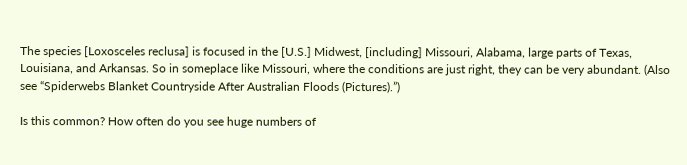The species [Loxosceles reclusa] is focused in the [U.S.] Midwest, [including] Missouri, Alabama, large parts of Texas, Louisiana, and Arkansas. So in someplace like Missouri, where the conditions are just right, they can be very abundant. (Also see “Spiderwebs Blanket Countryside After Australian Floods (Pictures).”)

Is this common? How often do you see huge numbers of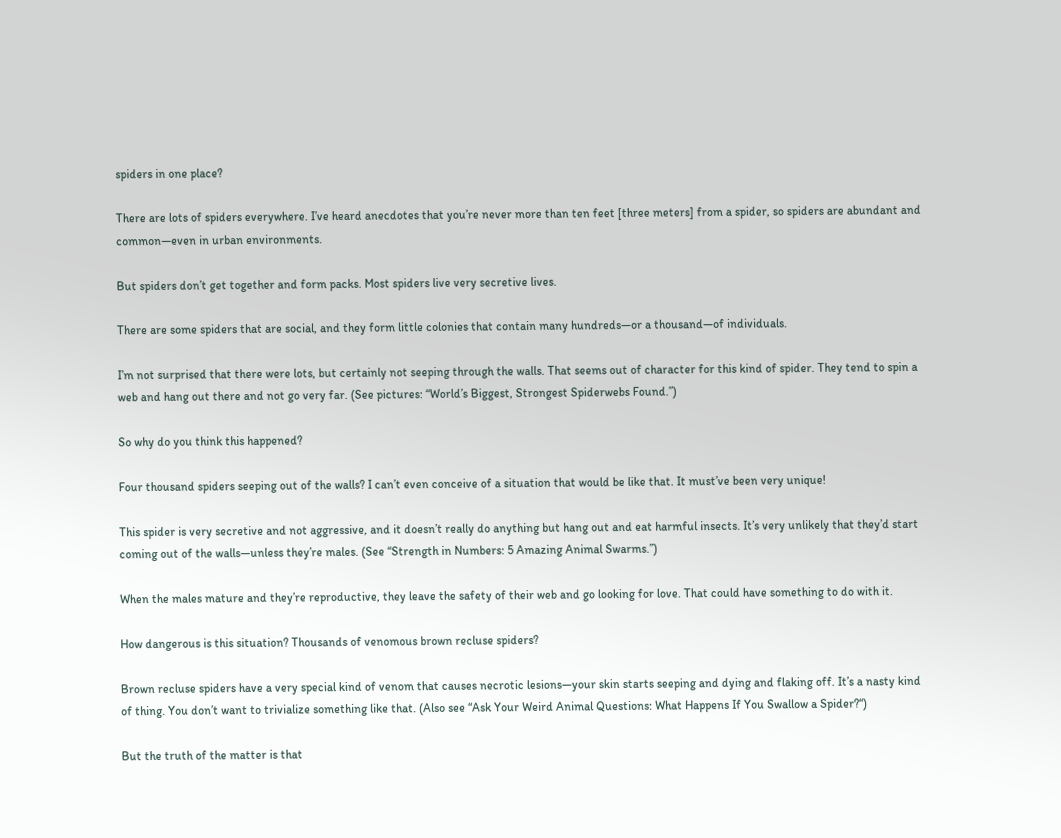spiders in one place?

There are lots of spiders everywhere. I’ve heard anecdotes that you’re never more than ten feet [three meters] from a spider, so spiders are abundant and common—even in urban environments.

But spiders don’t get together and form packs. Most spiders live very secretive lives.

There are some spiders that are social, and they form little colonies that contain many hundreds—or a thousand—of individuals.

I’m not surprised that there were lots, but certainly not seeping through the walls. That seems out of character for this kind of spider. They tend to spin a web and hang out there and not go very far. (See pictures: “World’s Biggest, Strongest Spiderwebs Found.”)

So why do you think this happened?

Four thousand spiders seeping out of the walls? I can’t even conceive of a situation that would be like that. It must’ve been very unique!

This spider is very secretive and not aggressive, and it doesn’t really do anything but hang out and eat harmful insects. It’s very unlikely that they’d start coming out of the walls—unless they’re males. (See “Strength in Numbers: 5 Amazing Animal Swarms.”)

When the males mature and they’re reproductive, they leave the safety of their web and go looking for love. That could have something to do with it.

How dangerous is this situation? Thousands of venomous brown recluse spiders?

Brown recluse spiders have a very special kind of venom that causes necrotic lesions—your skin starts seeping and dying and flaking off. It’s a nasty kind of thing. You don’t want to trivialize something like that. (Also see “Ask Your Weird Animal Questions: What Happens If You Swallow a Spider?“)

But the truth of the matter is that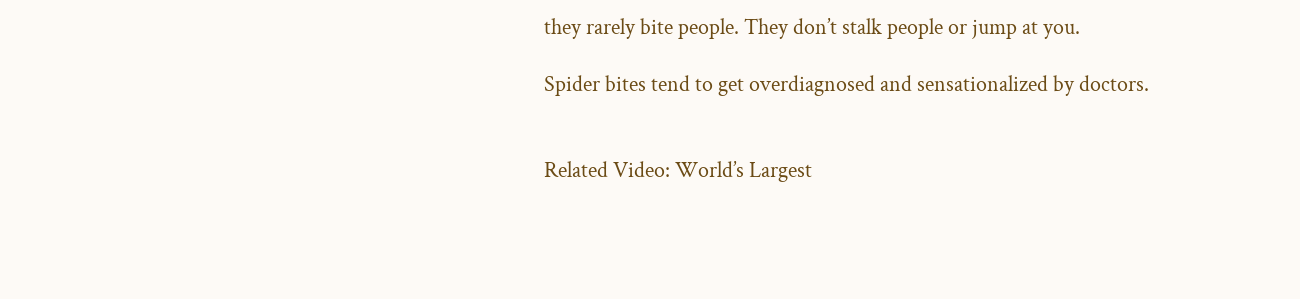they rarely bite people. They don’t stalk people or jump at you.

Spider bites tend to get overdiagnosed and sensationalized by doctors.


Related Video: World’s Largest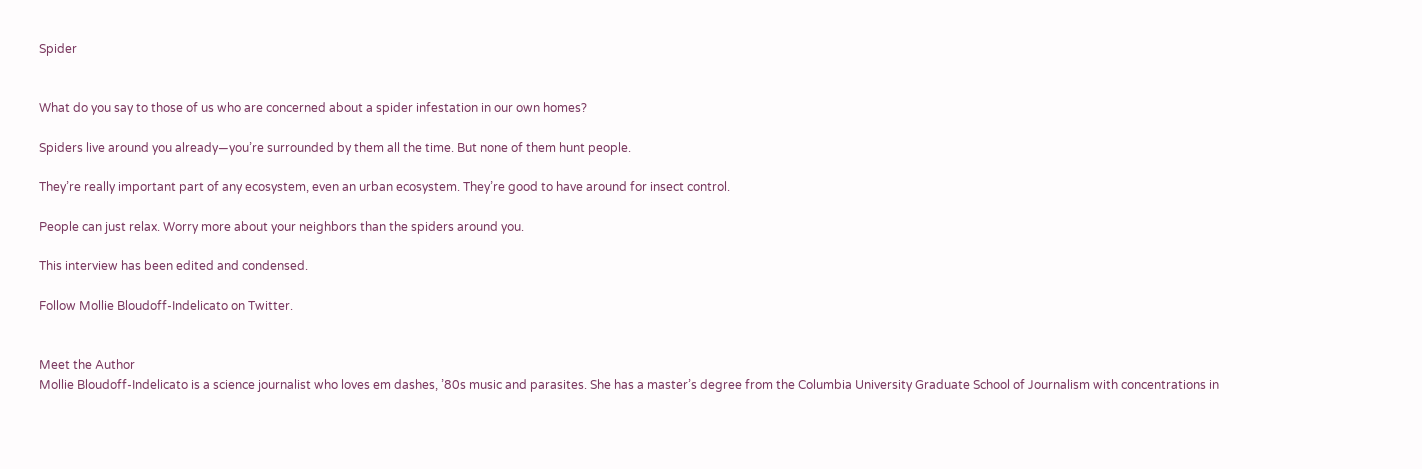Spider


What do you say to those of us who are concerned about a spider infestation in our own homes?

Spiders live around you already—you’re surrounded by them all the time. But none of them hunt people.

They’re really important part of any ecosystem, even an urban ecosystem. They’re good to have around for insect control.

People can just relax. Worry more about your neighbors than the spiders around you.

This interview has been edited and condensed.

Follow Mollie Bloudoff-Indelicato on Twitter.


Meet the Author
Mollie Bloudoff-Indelicato is a science journalist who loves em dashes, ’80s music and parasites. She has a master’s degree from the Columbia University Graduate School of Journalism with concentrations in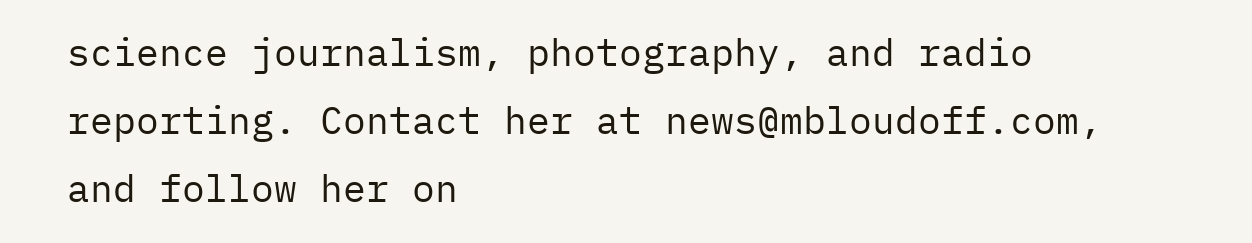science journalism, photography, and radio reporting. Contact her at news@mbloudoff.com, and follow her on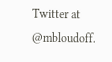Twitter at @mbloudoff.